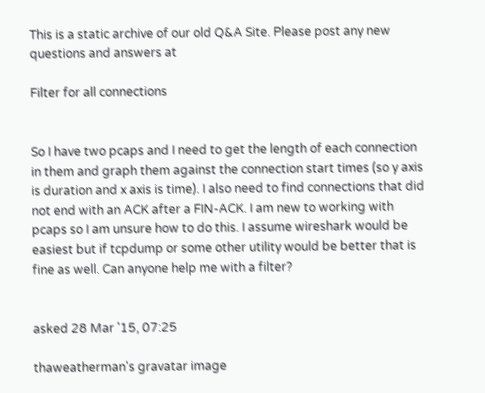This is a static archive of our old Q&A Site. Please post any new questions and answers at

Filter for all connections


So I have two pcaps and I need to get the length of each connection in them and graph them against the connection start times (so y axis is duration and x axis is time). I also need to find connections that did not end with an ACK after a FIN-ACK. I am new to working with pcaps so I am unsure how to do this. I assume wireshark would be easiest but if tcpdump or some other utility would be better that is fine as well. Can anyone help me with a filter?


asked 28 Mar '15, 07:25

thaweatherman's gravatar image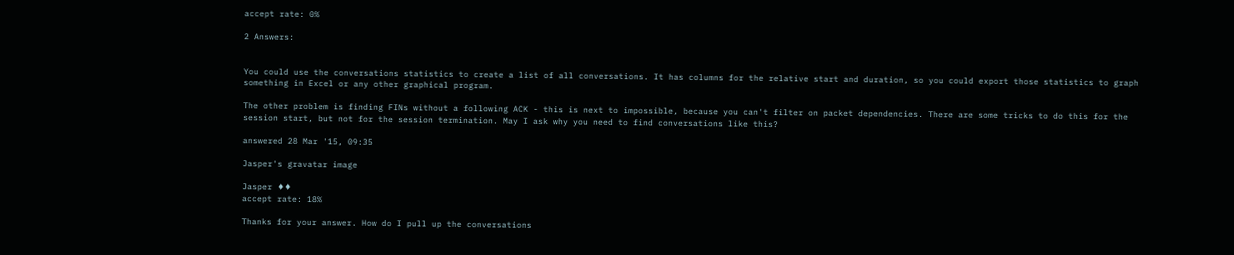accept rate: 0%

2 Answers:


You could use the conversations statistics to create a list of all conversations. It has columns for the relative start and duration, so you could export those statistics to graph something in Excel or any other graphical program.

The other problem is finding FINs without a following ACK - this is next to impossible, because you can't filter on packet dependencies. There are some tricks to do this for the session start, but not for the session termination. May I ask why you need to find conversations like this?

answered 28 Mar '15, 09:35

Jasper's gravatar image

Jasper ♦♦
accept rate: 18%

Thanks for your answer. How do I pull up the conversations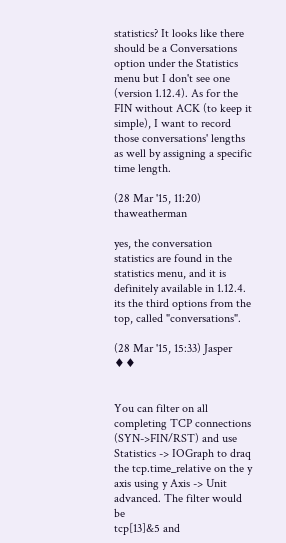statistics? It looks like there should be a Conversations option under the Statistics menu but I don't see one (version 1.12.4). As for the FIN without ACK (to keep it simple), I want to record those conversations' lengths as well by assigning a specific time length.

(28 Mar '15, 11:20) thaweatherman

yes, the conversation statistics are found in the statistics menu, and it is definitely available in 1.12.4. its the third options from the top, called "conversations".

(28 Mar '15, 15:33) Jasper ♦♦


You can filter on all completing TCP connections (SYN->FIN/RST) and use Statistics -> IOGraph to draq the tcp.time_relative on the y axis using y Axis -> Unit advanced. The filter would be
tcp[13]&5 and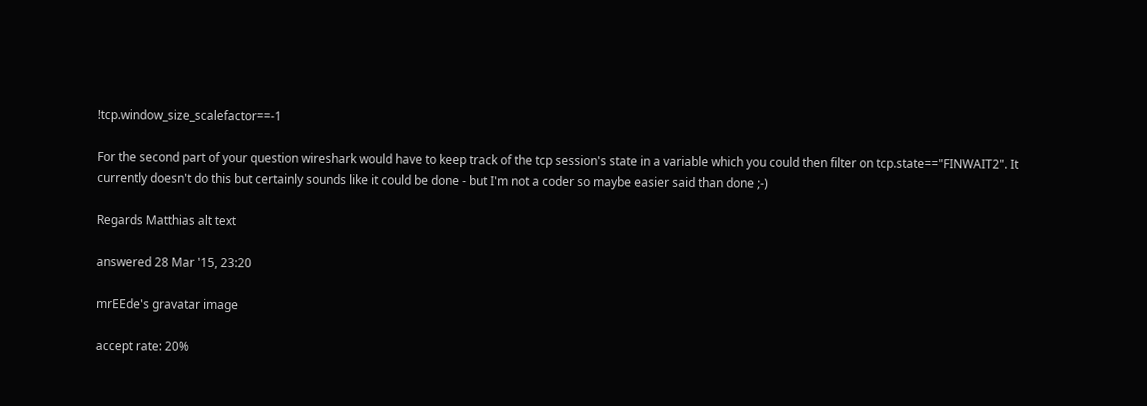!tcp.window_size_scalefactor==-1

For the second part of your question wireshark would have to keep track of the tcp session's state in a variable which you could then filter on tcp.state=="FINWAIT2". It currently doesn't do this but certainly sounds like it could be done - but I'm not a coder so maybe easier said than done ;-)

Regards Matthias alt text

answered 28 Mar '15, 23:20

mrEEde's gravatar image

accept rate: 20%